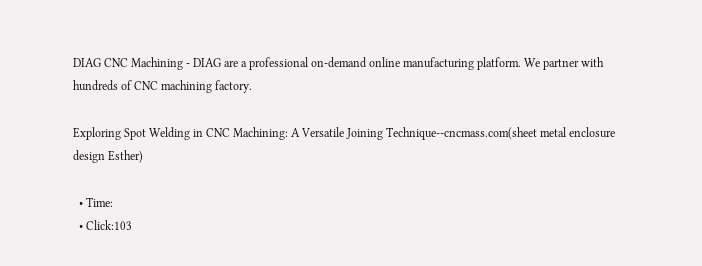DIAG CNC Machining - DIAG are a professional on-demand online manufacturing platform. We partner with hundreds of CNC machining factory.

Exploring Spot Welding in CNC Machining: A Versatile Joining Technique--cncmass.com(sheet metal enclosure design Esther)

  • Time:
  • Click:103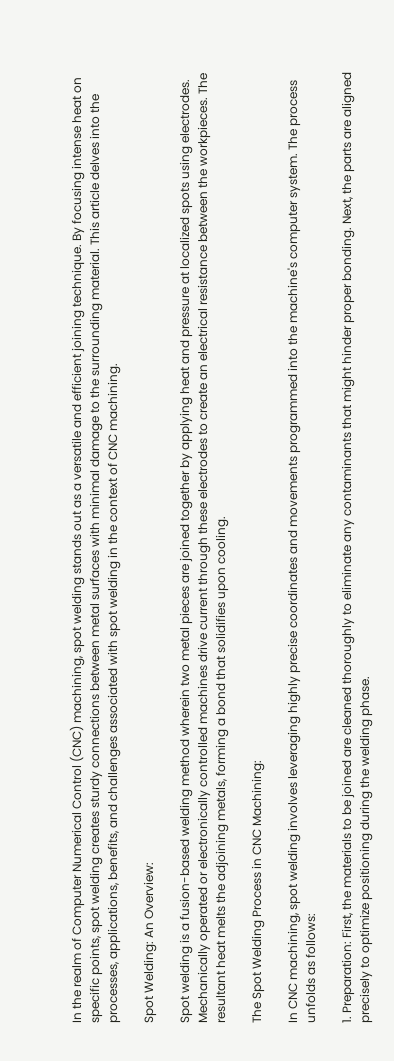In the realm of Computer Numerical Control (CNC) machining, spot welding stands out as a versatile and efficient joining technique. By focusing intense heat on specific points, spot welding creates sturdy connections between metal surfaces with minimal damage to the surrounding material. This article delves into the processes, applications, benefits, and challenges associated with spot welding in the context of CNC machining.

Spot Welding: An Overview:

Spot welding is a fusion-based welding method wherein two metal pieces are joined together by applying heat and pressure at localized spots using electrodes. Mechanically operated or electronically controlled machines drive current through these electrodes to create an electrical resistance between the workpieces. The resultant heat melts the adjoining metals, forming a bond that solidifies upon cooling.

The Spot Welding Process in CNC Machining:

In CNC machining, spot welding involves leveraging highly precise coordinates and movements programmed into the machine's computer system. The process unfolds as follows:

1. Preparation: First, the materials to be joined are cleaned thoroughly to eliminate any contaminants that might hinder proper bonding. Next, the parts are aligned precisely to optimize positioning during the welding phase.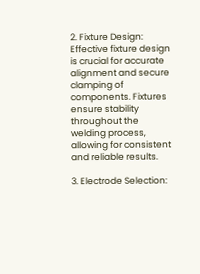2. Fixture Design: Effective fixture design is crucial for accurate alignment and secure clamping of components. Fixtures ensure stability throughout the welding process, allowing for consistent and reliable results.

3. Electrode Selection: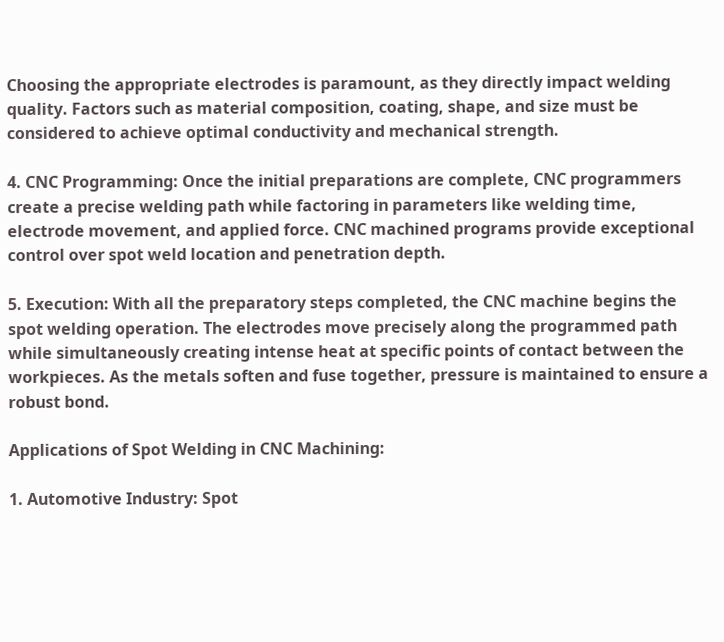Choosing the appropriate electrodes is paramount, as they directly impact welding quality. Factors such as material composition, coating, shape, and size must be considered to achieve optimal conductivity and mechanical strength.

4. CNC Programming: Once the initial preparations are complete, CNC programmers create a precise welding path while factoring in parameters like welding time, electrode movement, and applied force. CNC machined programs provide exceptional control over spot weld location and penetration depth.

5. Execution: With all the preparatory steps completed, the CNC machine begins the spot welding operation. The electrodes move precisely along the programmed path while simultaneously creating intense heat at specific points of contact between the workpieces. As the metals soften and fuse together, pressure is maintained to ensure a robust bond.

Applications of Spot Welding in CNC Machining:

1. Automotive Industry: Spot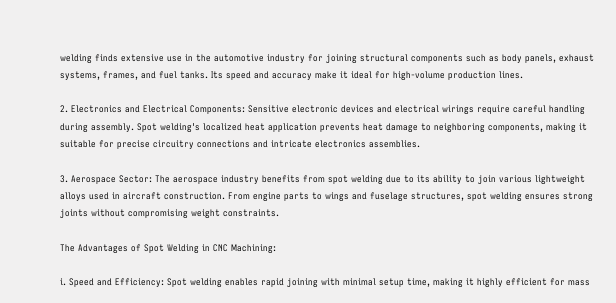welding finds extensive use in the automotive industry for joining structural components such as body panels, exhaust systems, frames, and fuel tanks. Its speed and accuracy make it ideal for high-volume production lines.

2. Electronics and Electrical Components: Sensitive electronic devices and electrical wirings require careful handling during assembly. Spot welding's localized heat application prevents heat damage to neighboring components, making it suitable for precise circuitry connections and intricate electronics assemblies.

3. Aerospace Sector: The aerospace industry benefits from spot welding due to its ability to join various lightweight alloys used in aircraft construction. From engine parts to wings and fuselage structures, spot welding ensures strong joints without compromising weight constraints.

The Advantages of Spot Welding in CNC Machining:

i. Speed and Efficiency: Spot welding enables rapid joining with minimal setup time, making it highly efficient for mass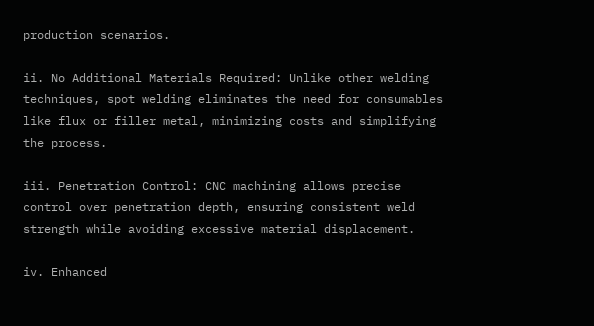production scenarios.

ii. No Additional Materials Required: Unlike other welding techniques, spot welding eliminates the need for consumables like flux or filler metal, minimizing costs and simplifying the process.

iii. Penetration Control: CNC machining allows precise control over penetration depth, ensuring consistent weld strength while avoiding excessive material displacement.

iv. Enhanced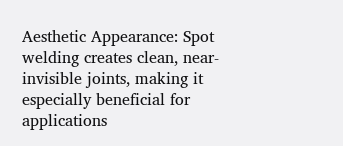Aesthetic Appearance: Spot welding creates clean, near-invisible joints, making it especially beneficial for applications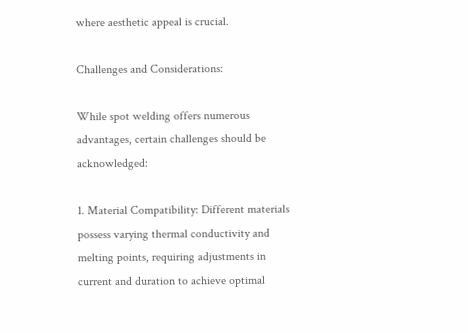where aesthetic appeal is crucial.

Challenges and Considerations:

While spot welding offers numerous advantages, certain challenges should be acknowledged:

1. Material Compatibility: Different materials possess varying thermal conductivity and melting points, requiring adjustments in current and duration to achieve optimal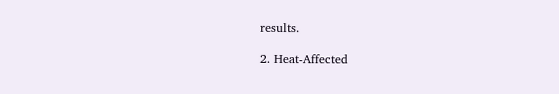results.

2. Heat-Affected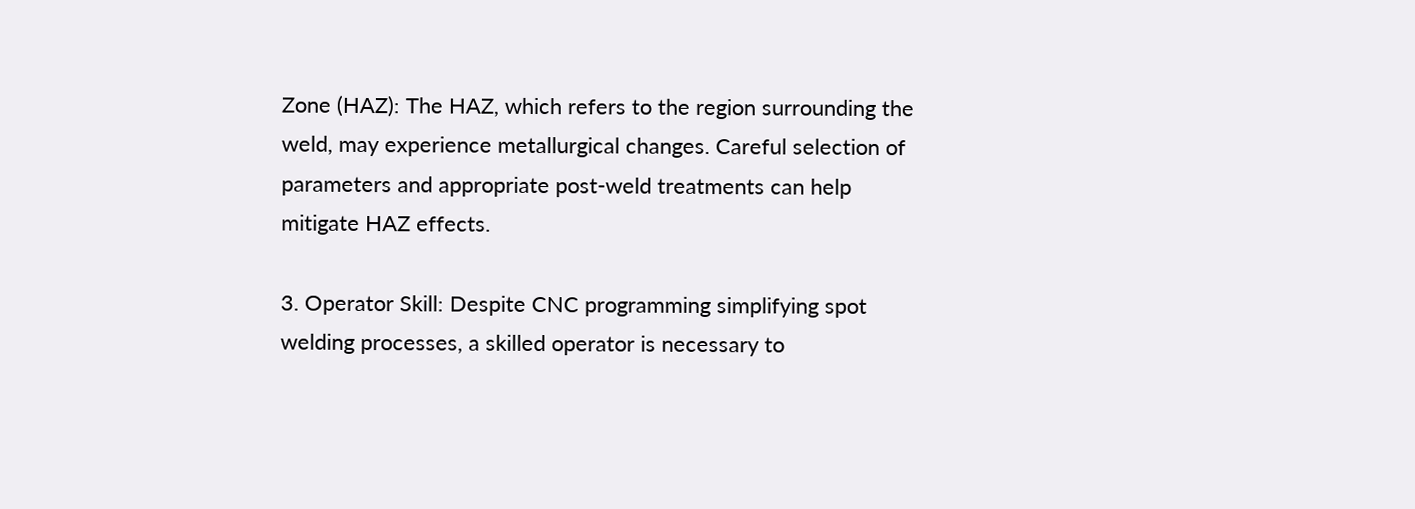Zone (HAZ): The HAZ, which refers to the region surrounding the weld, may experience metallurgical changes. Careful selection of parameters and appropriate post-weld treatments can help mitigate HAZ effects.

3. Operator Skill: Despite CNC programming simplifying spot welding processes, a skilled operator is necessary to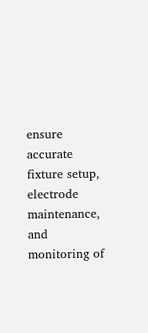ensure accurate fixture setup, electrode maintenance, and monitoring of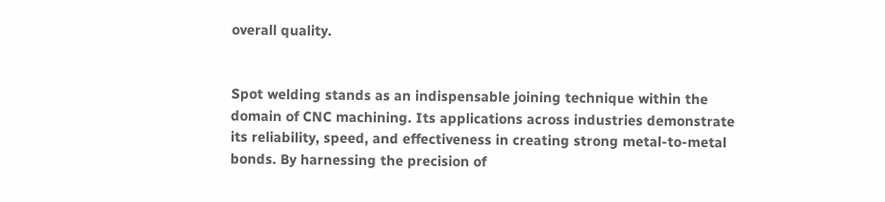overall quality.


Spot welding stands as an indispensable joining technique within the domain of CNC machining. Its applications across industries demonstrate its reliability, speed, and effectiveness in creating strong metal-to-metal bonds. By harnessing the precision of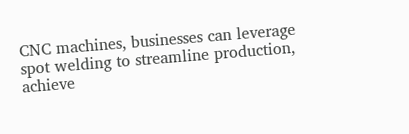CNC machines, businesses can leverage spot welding to streamline production, achieve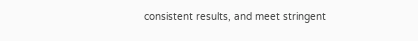consistent results, and meet stringent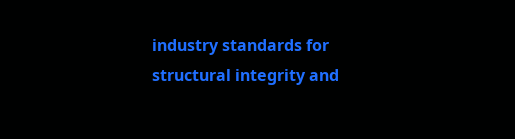industry standards for structural integrity and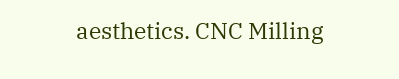aesthetics. CNC Milling